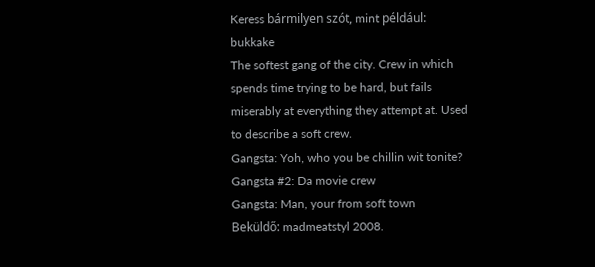Keress bármilyen szót, mint például: bukkake
The softest gang of the city. Crew in which spends time trying to be hard, but fails miserably at everything they attempt at. Used to describe a soft crew.
Gangsta: Yoh, who you be chillin wit tonite?
Gangsta #2: Da movie crew
Gangsta: Man, your from soft town
Beküldő: madmeatstyl 2008.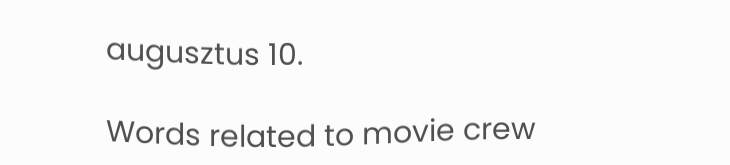augusztus 10.

Words related to movie crew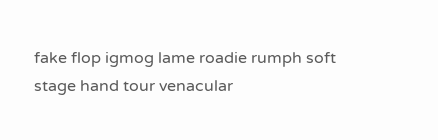fake flop igmog lame roadie rumph soft stage hand tour venacular